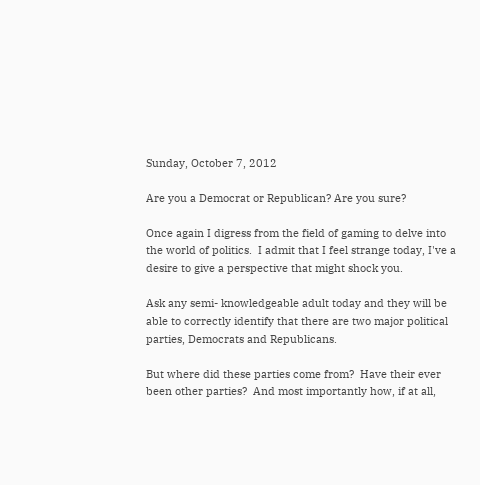Sunday, October 7, 2012

Are you a Democrat or Republican? Are you sure?

Once again I digress from the field of gaming to delve into the world of politics.  I admit that I feel strange today, I've a desire to give a perspective that might shock you.

Ask any semi- knowledgeable adult today and they will be able to correctly identify that there are two major political parties, Democrats and Republicans.

But where did these parties come from?  Have their ever been other parties?  And most importantly how, if at all,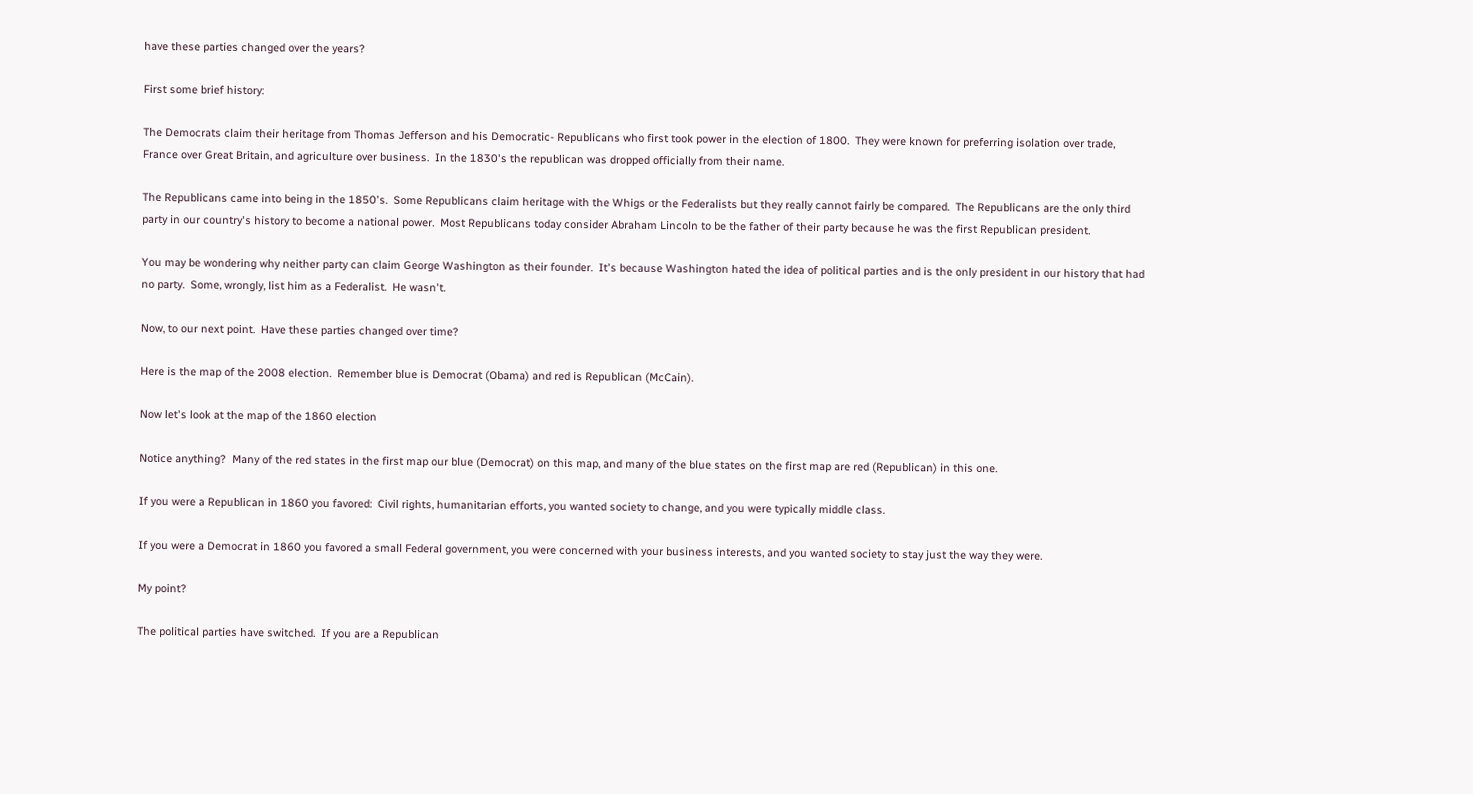have these parties changed over the years?

First some brief history:

The Democrats claim their heritage from Thomas Jefferson and his Democratic- Republicans who first took power in the election of 1800.  They were known for preferring isolation over trade, France over Great Britain, and agriculture over business.  In the 1830's the republican was dropped officially from their name.

The Republicans came into being in the 1850's.  Some Republicans claim heritage with the Whigs or the Federalists but they really cannot fairly be compared.  The Republicans are the only third party in our country's history to become a national power.  Most Republicans today consider Abraham Lincoln to be the father of their party because he was the first Republican president.

You may be wondering why neither party can claim George Washington as their founder.  It's because Washington hated the idea of political parties and is the only president in our history that had no party.  Some, wrongly, list him as a Federalist.  He wasn't.

Now, to our next point.  Have these parties changed over time?

Here is the map of the 2008 election.  Remember blue is Democrat (Obama) and red is Republican (McCain).

Now let's look at the map of the 1860 election

Notice anything?  Many of the red states in the first map our blue (Democrat) on this map, and many of the blue states on the first map are red (Republican) in this one.

If you were a Republican in 1860 you favored:  Civil rights, humanitarian efforts, you wanted society to change, and you were typically middle class.

If you were a Democrat in 1860 you favored a small Federal government, you were concerned with your business interests, and you wanted society to stay just the way they were.

My point?

The political parties have switched.  If you are a Republican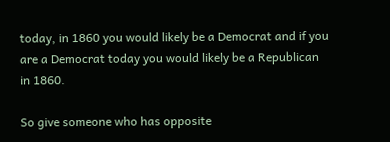today, in 1860 you would likely be a Democrat and if you are a Democrat today you would likely be a Republican in 1860.

So give someone who has opposite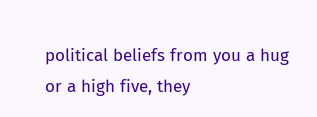political beliefs from you a hug or a high five, they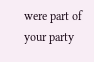were part of your party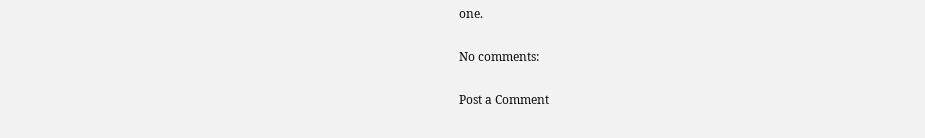one.

No comments:

Post a Comment